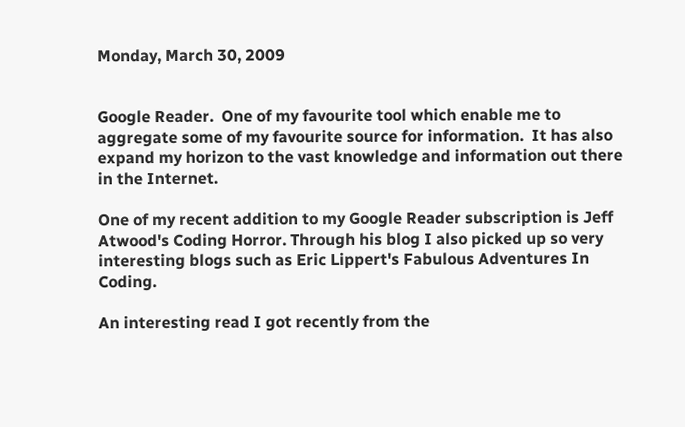Monday, March 30, 2009


Google Reader.  One of my favourite tool which enable me to aggregate some of my favourite source for information.  It has also expand my horizon to the vast knowledge and information out there in the Internet.

One of my recent addition to my Google Reader subscription is Jeff Atwood's Coding Horror. Through his blog I also picked up so very interesting blogs such as Eric Lippert's Fabulous Adventures In Coding.

An interesting read I got recently from the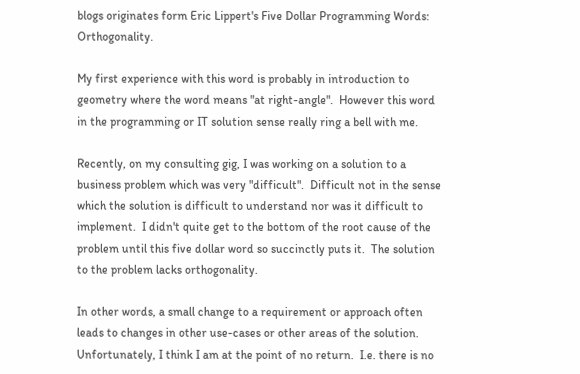blogs originates form Eric Lippert's Five Dollar Programming Words: Orthogonality.

My first experience with this word is probably in introduction to geometry where the word means "at right-angle".  However this word in the programming or IT solution sense really ring a bell with me.

Recently, on my consulting gig, I was working on a solution to a business problem which was very "difficult".  Difficult not in the sense which the solution is difficult to understand nor was it difficult to implement.  I didn't quite get to the bottom of the root cause of the problem until this five dollar word so succinctly puts it.  The solution to the problem lacks orthogonality.

In other words, a small change to a requirement or approach often leads to changes in other use-cases or other areas of the solution.  Unfortunately, I think I am at the point of no return.  I.e. there is no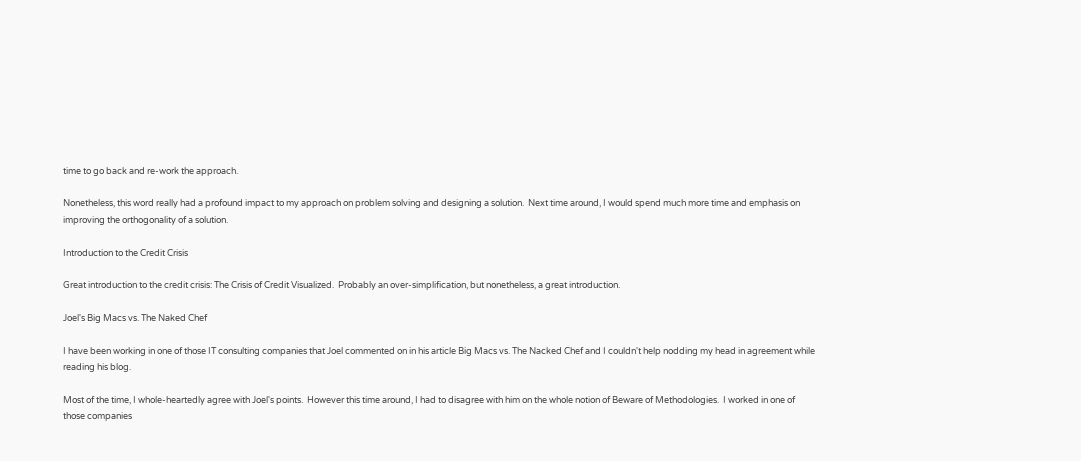time to go back and re-work the approach.

Nonetheless, this word really had a profound impact to my approach on problem solving and designing a solution.  Next time around, I would spend much more time and emphasis on improving the orthogonality of a solution.

Introduction to the Credit Crisis

Great introduction to the credit crisis: The Crisis of Credit Visualized.  Probably an over-simplification, but nonetheless, a great introduction.

Joel's Big Macs vs. The Naked Chef

I have been working in one of those IT consulting companies that Joel commented on in his article Big Macs vs. The Nacked Chef and I couldn't help nodding my head in agreement while reading his blog.

Most of the time, I whole-heartedly agree with Joel's points.  However this time around, I had to disagree with him on the whole notion of Beware of Methodologies.  I worked in one of those companies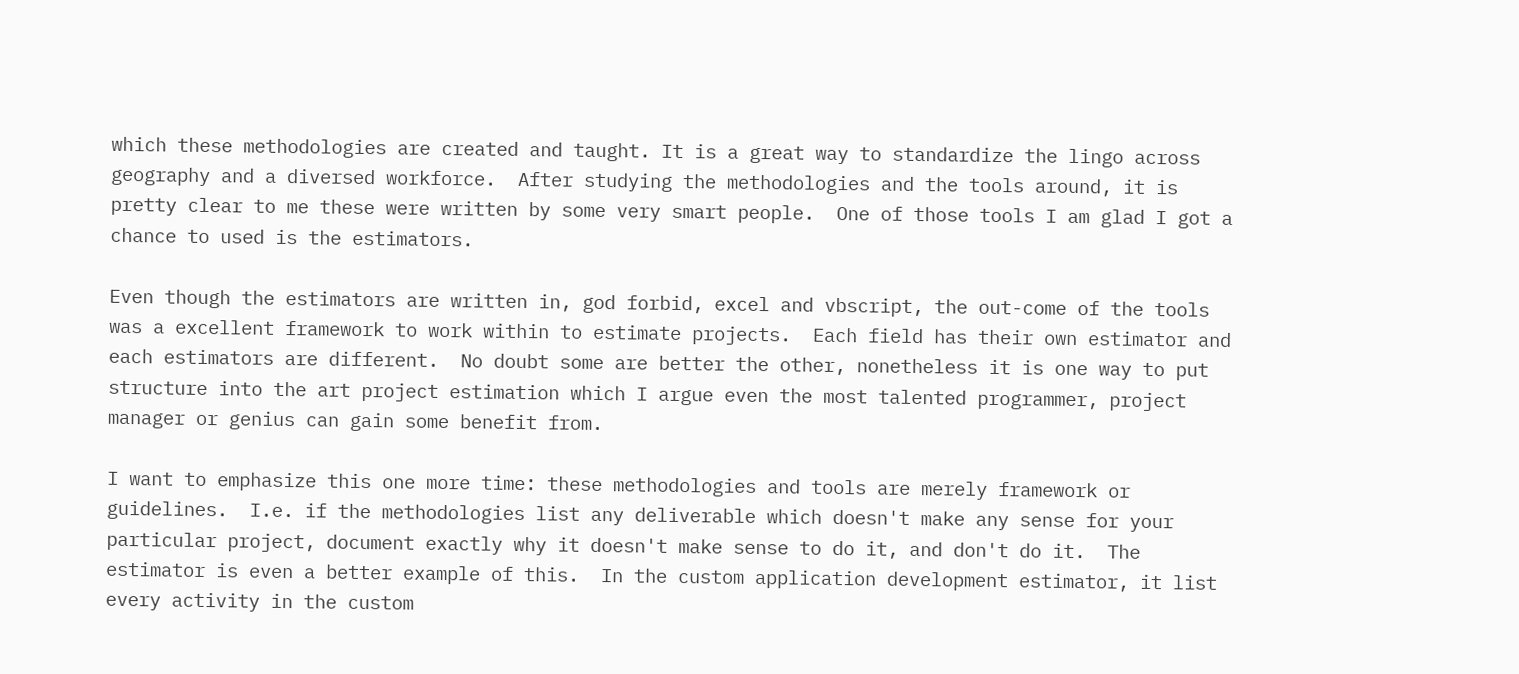which these methodologies are created and taught. It is a great way to standardize the lingo across geography and a diversed workforce.  After studying the methodologies and the tools around, it is pretty clear to me these were written by some very smart people.  One of those tools I am glad I got a chance to used is the estimators.

Even though the estimators are written in, god forbid, excel and vbscript, the out-come of the tools was a excellent framework to work within to estimate projects.  Each field has their own estimator and each estimators are different.  No doubt some are better the other, nonetheless it is one way to put structure into the art project estimation which I argue even the most talented programmer, project manager or genius can gain some benefit from.

I want to emphasize this one more time: these methodologies and tools are merely framework or guidelines.  I.e. if the methodologies list any deliverable which doesn't make any sense for your particular project, document exactly why it doesn't make sense to do it, and don't do it.  The estimator is even a better example of this.  In the custom application development estimator, it list every activity in the custom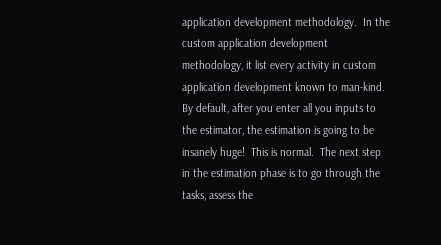application development methodology.  In the custom application development methodology, it list every activity in custom application development known to man-kind.  By default, after you enter all you inputs to the estimator, the estimation is going to be insanely huge!  This is normal.  The next step in the estimation phase is to go through the tasks, assess the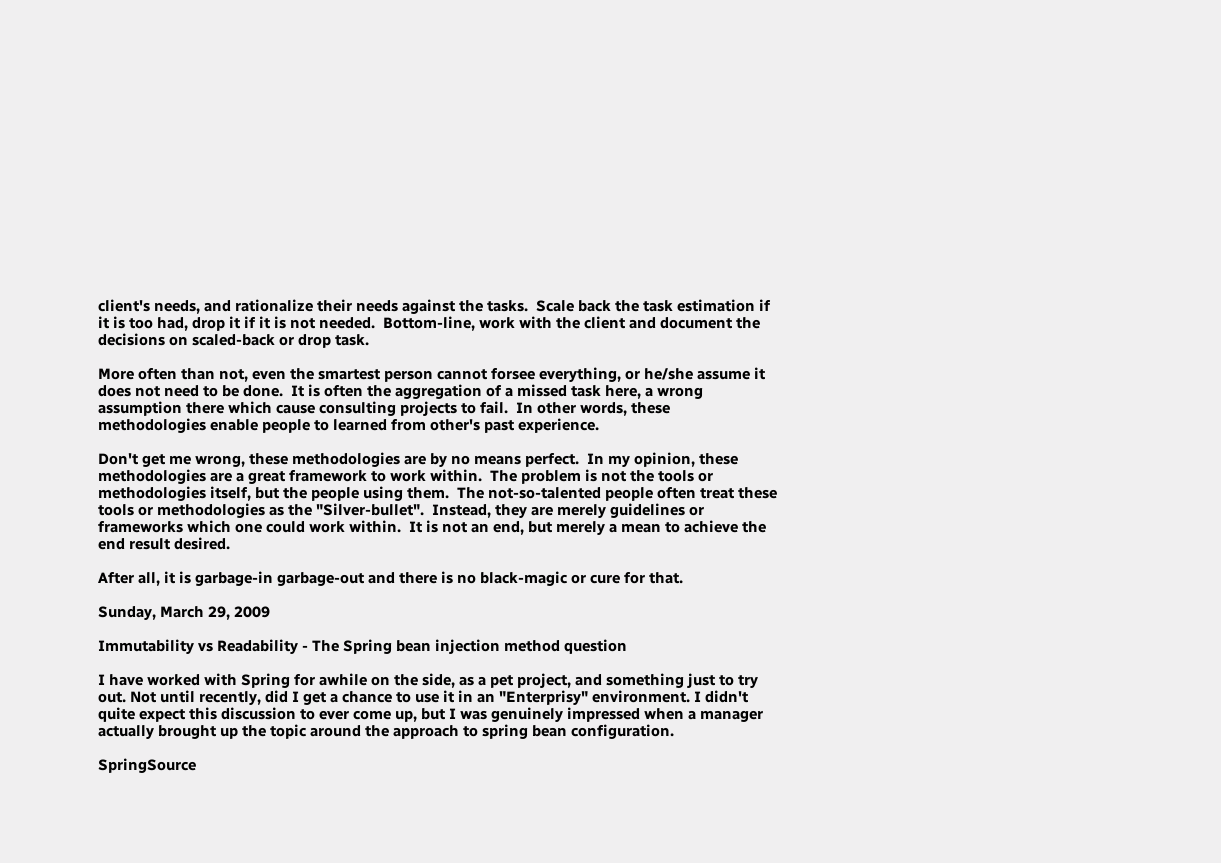client's needs, and rationalize their needs against the tasks.  Scale back the task estimation if it is too had, drop it if it is not needed.  Bottom-line, work with the client and document the decisions on scaled-back or drop task.

More often than not, even the smartest person cannot forsee everything, or he/she assume it does not need to be done.  It is often the aggregation of a missed task here, a wrong assumption there which cause consulting projects to fail.  In other words, these methodologies enable people to learned from other's past experience.

Don't get me wrong, these methodologies are by no means perfect.  In my opinion, these  methodologies are a great framework to work within.  The problem is not the tools or methodologies itself, but the people using them.  The not-so-talented people often treat these tools or methodologies as the "Silver-bullet".  Instead, they are merely guidelines or frameworks which one could work within.  It is not an end, but merely a mean to achieve the end result desired.

After all, it is garbage-in garbage-out and there is no black-magic or cure for that.

Sunday, March 29, 2009

Immutability vs Readability - The Spring bean injection method question

I have worked with Spring for awhile on the side, as a pet project, and something just to try out. Not until recently, did I get a chance to use it in an "Enterprisy" environment. I didn't quite expect this discussion to ever come up, but I was genuinely impressed when a manager actually brought up the topic around the approach to spring bean configuration.

SpringSource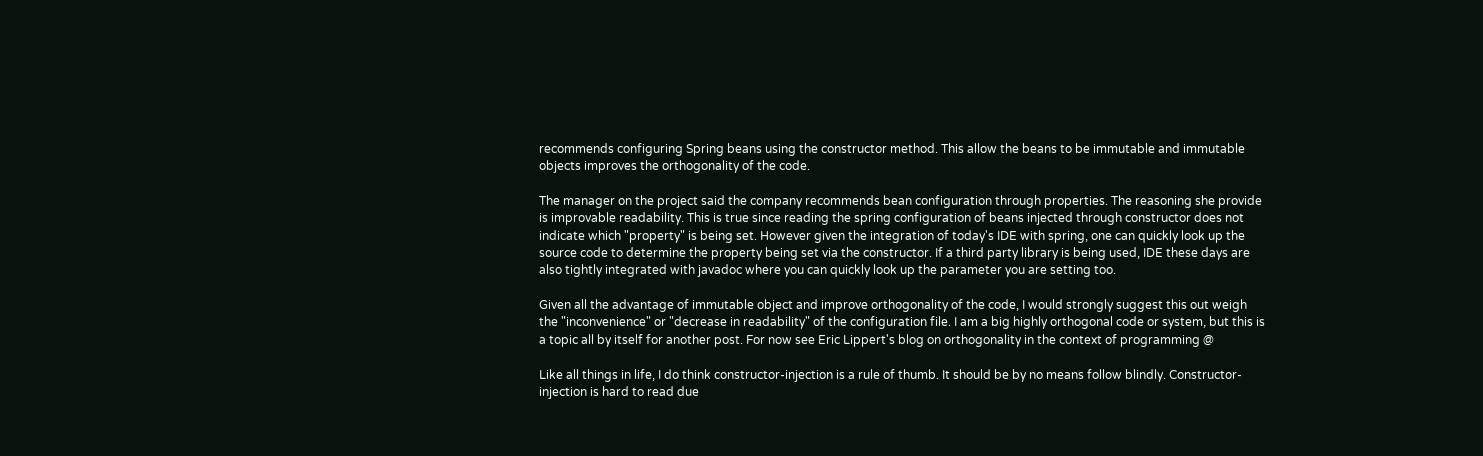recommends configuring Spring beans using the constructor method. This allow the beans to be immutable and immutable objects improves the orthogonality of the code.

The manager on the project said the company recommends bean configuration through properties. The reasoning she provide is improvable readability. This is true since reading the spring configuration of beans injected through constructor does not indicate which "property" is being set. However given the integration of today's IDE with spring, one can quickly look up the source code to determine the property being set via the constructor. If a third party library is being used, IDE these days are also tightly integrated with javadoc where you can quickly look up the parameter you are setting too.

Given all the advantage of immutable object and improve orthogonality of the code, I would strongly suggest this out weigh the "inconvenience" or "decrease in readability" of the configuration file. I am a big highly orthogonal code or system, but this is a topic all by itself for another post. For now see Eric Lippert's blog on orthogonality in the context of programming @

Like all things in life, I do think constructor-injection is a rule of thumb. It should be by no means follow blindly. Constructor-injection is hard to read due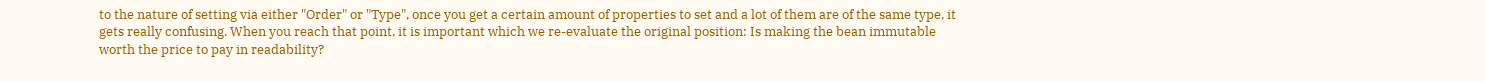to the nature of setting via either "Order" or "Type", once you get a certain amount of properties to set and a lot of them are of the same type, it gets really confusing. When you reach that point, it is important which we re-evaluate the original position: Is making the bean immutable worth the price to pay in readability?